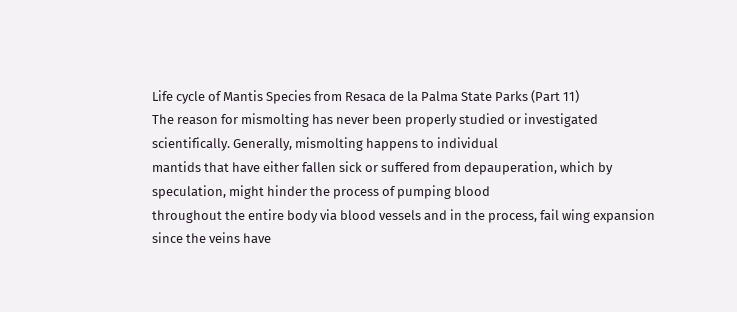Life cycle of Mantis Species from Resaca de la Palma State Parks (Part 11)
The reason for mismolting has never been properly studied or investigated scientifically. Generally, mismolting happens to individual
mantids that have either fallen sick or suffered from depauperation, which by speculation, might hinder the process of pumping blood
throughout the entire body via blood vessels and in the process, fail wing expansion since the veins have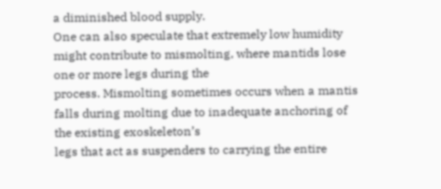a diminished blood supply.
One can also speculate that extremely low humidity might contribute to mismolting, where mantids lose one or more legs during the
process. Mismolting sometimes occurs when a mantis falls during molting due to inadequate anchoring of the existing exoskeleton’s
legs that act as suspenders to carrying the entire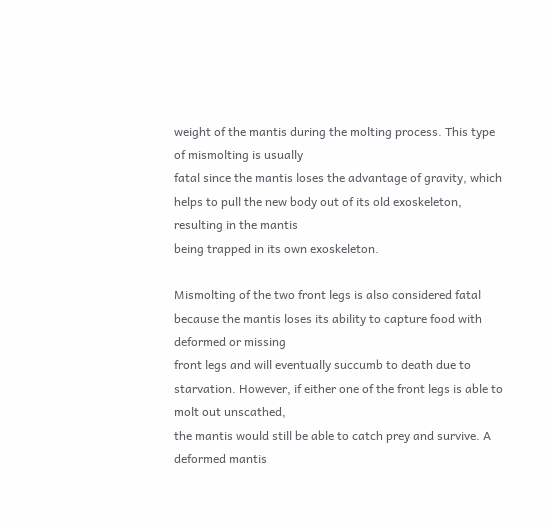weight of the mantis during the molting process. This type of mismolting is usually
fatal since the mantis loses the advantage of gravity, which helps to pull the new body out of its old exoskeleton, resulting in the mantis
being trapped in its own exoskeleton.

Mismolting of the two front legs is also considered fatal because the mantis loses its ability to capture food with deformed or missing
front legs and will eventually succumb to death due to starvation. However, if either one of the front legs is able to molt out unscathed,
the mantis would still be able to catch prey and survive. A deformed mantis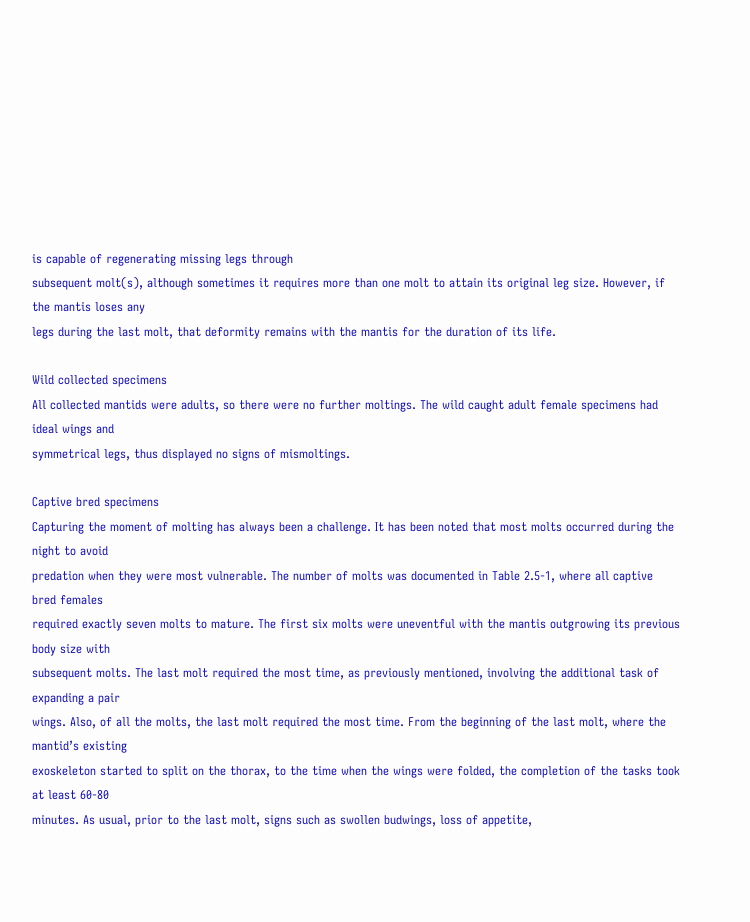is capable of regenerating missing legs through
subsequent molt(s), although sometimes it requires more than one molt to attain its original leg size. However, if the mantis loses any
legs during the last molt, that deformity remains with the mantis for the duration of its life.

Wild collected specimens
All collected mantids were adults, so there were no further moltings. The wild caught adult female specimens had ideal wings and
symmetrical legs, thus displayed no signs of mismoltings.

Captive bred specimens
Capturing the moment of molting has always been a challenge. It has been noted that most molts occurred during the night to avoid
predation when they were most vulnerable. The number of molts was documented in Table 2.5-1, where all captive bred females
required exactly seven molts to mature. The first six molts were uneventful with the mantis outgrowing its previous body size with
subsequent molts. The last molt required the most time, as previously mentioned, involving the additional task of expanding a pair
wings. Also, of all the molts, the last molt required the most time. From the beginning of the last molt, where the mantid’s existing
exoskeleton started to split on the thorax, to the time when the wings were folded, the completion of the tasks took at least 60-80
minutes. As usual, prior to the last molt, signs such as swollen budwings, loss of appetite,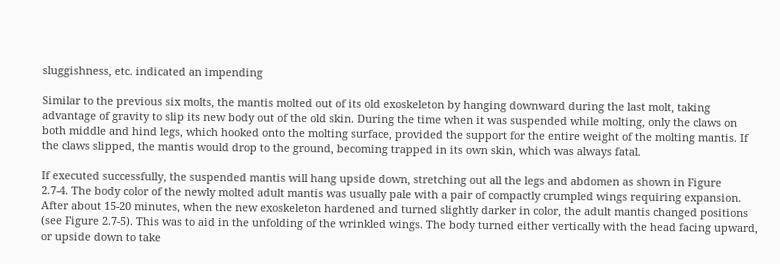sluggishness, etc. indicated an impending

Similar to the previous six molts, the mantis molted out of its old exoskeleton by hanging downward during the last molt, taking
advantage of gravity to slip its new body out of the old skin. During the time when it was suspended while molting, only the claws on
both middle and hind legs, which hooked onto the molting surface, provided the support for the entire weight of the molting mantis. If
the claws slipped, the mantis would drop to the ground, becoming trapped in its own skin, which was always fatal.

If executed successfully, the suspended mantis will hang upside down, stretching out all the legs and abdomen as shown in Figure
2.7-4. The body color of the newly molted adult mantis was usually pale with a pair of compactly crumpled wings requiring expansion.
After about 15-20 minutes, when the new exoskeleton hardened and turned slightly darker in color, the adult mantis changed positions
(see Figure 2.7-5). This was to aid in the unfolding of the wrinkled wings. The body turned either vertically with the head facing upward,
or upside down to take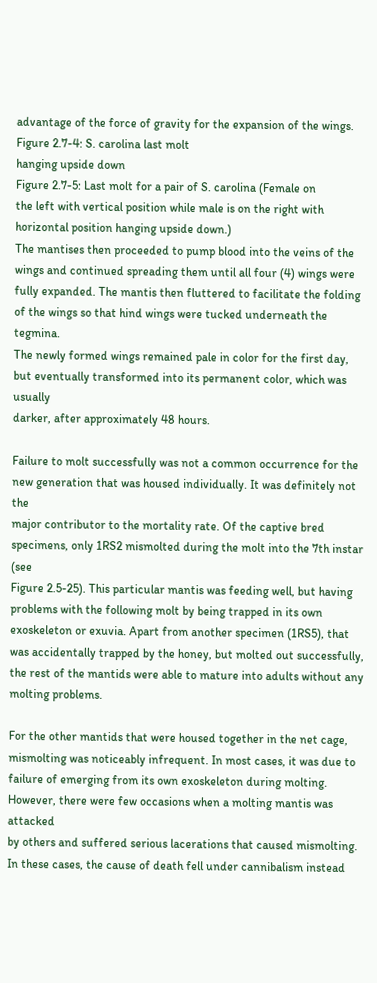advantage of the force of gravity for the expansion of the wings.
Figure 2.7-4: S. carolina last molt
hanging upside down
Figure 2.7-5: Last molt for a pair of S. carolina (Female on
the left with vertical position while male is on the right with
horizontal position hanging upside down.)
The mantises then proceeded to pump blood into the veins of the wings and continued spreading them until all four (4) wings were
fully expanded. The mantis then fluttered to facilitate the folding of the wings so that hind wings were tucked underneath the tegmina.
The newly formed wings remained pale in color for the first day, but eventually transformed into its permanent color, which was usually
darker, after approximately 48 hours.

Failure to molt successfully was not a common occurrence for the new generation that was housed individually. It was definitely not the
major contributor to the mortality rate. Of the captive bred specimens, only 1RS2 mismolted during the molt into the 7th instar (see
Figure 2.5-25). This particular mantis was feeding well, but having problems with the following molt by being trapped in its own
exoskeleton or exuvia. Apart from another specimen (1RS5), that was accidentally trapped by the honey, but molted out successfully,
the rest of the mantids were able to mature into adults without any molting problems.

For the other mantids that were housed together in the net cage, mismolting was noticeably infrequent. In most cases, it was due to
failure of emerging from its own exoskeleton during molting. However, there were few occasions when a molting mantis was attacked
by others and suffered serious lacerations that caused mismolting. In these cases, the cause of death fell under cannibalism instead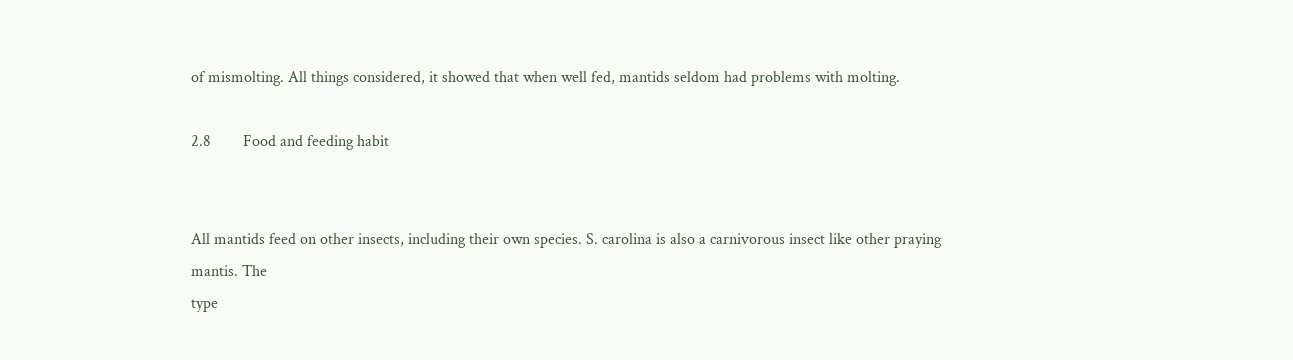of mismolting. All things considered, it showed that when well fed, mantids seldom had problems with molting.

2.8        Food and feeding habit


All mantids feed on other insects, including their own species. S. carolina is also a carnivorous insect like other praying mantis. The
type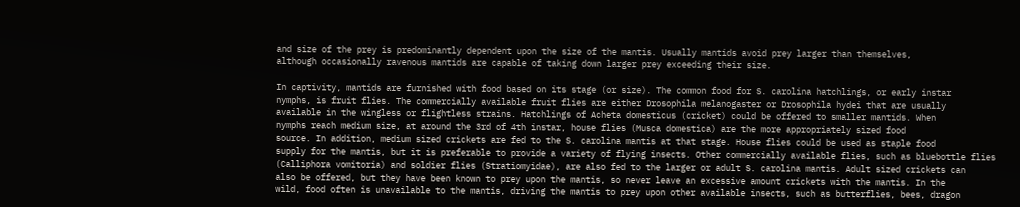and size of the prey is predominantly dependent upon the size of the mantis. Usually mantids avoid prey larger than themselves,
although occasionally ravenous mantids are capable of taking down larger prey exceeding their size.

In captivity, mantids are furnished with food based on its stage (or size). The common food for S. carolina hatchlings, or early instar
nymphs, is fruit flies. The commercially available fruit flies are either Drosophila melanogaster or Drosophila hydei that are usually
available in the wingless or flightless strains. Hatchlings of Acheta domesticus (cricket) could be offered to smaller mantids. When
nymphs reach medium size, at around the 3rd of 4th instar, house flies (Musca domestica) are the more appropriately sized food
source. In addition, medium sized crickets are fed to the S. carolina mantis at that stage. House flies could be used as staple food
supply for the mantis, but it is preferable to provide a variety of flying insects. Other commercially available flies, such as bluebottle flies
(Calliphora vomitoria) and soldier flies (Stratiomyidae), are also fed to the larger or adult S. carolina mantis. Adult sized crickets can
also be offered, but they have been known to prey upon the mantis, so never leave an excessive amount crickets with the mantis. In the
wild, food often is unavailable to the mantis, driving the mantis to prey upon other available insects, such as butterflies, bees, dragon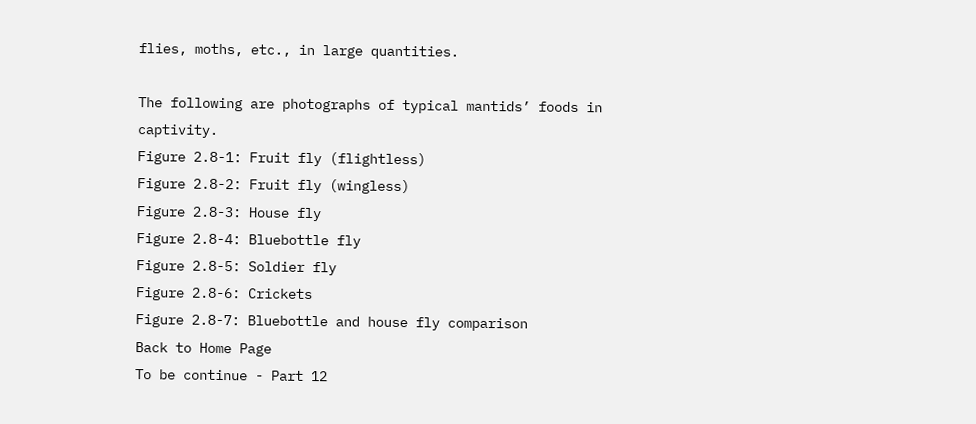flies, moths, etc., in large quantities.

The following are photographs of typical mantids’ foods in captivity.
Figure 2.8-1: Fruit fly (flightless)
Figure 2.8-2: Fruit fly (wingless)
Figure 2.8-3: House fly
Figure 2.8-4: Bluebottle fly
Figure 2.8-5: Soldier fly
Figure 2.8-6: Crickets
Figure 2.8-7: Bluebottle and house fly comparison
Back to Home Page
To be continue - Part 12